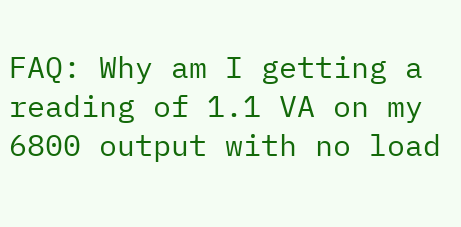FAQ: Why am I getting a reading of 1.1 VA on my 6800 output with no load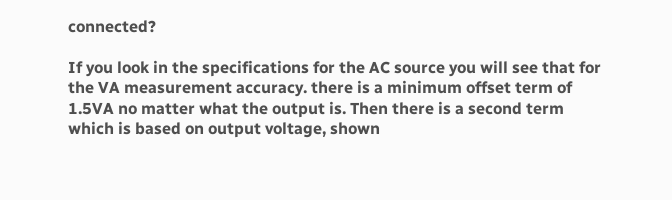connected?

If you look in the specifications for the AC source you will see that for the VA measurement accuracy. there is a minimum offset term of 1.5VA no matter what the output is. Then there is a second term which is based on output voltage, shown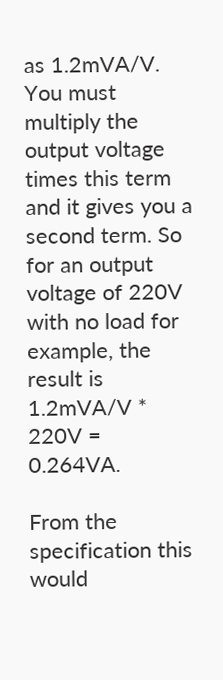as 1.2mVA/V. You must multiply the output voltage times this term and it gives you a second term. So for an output voltage of 220V with no load for example, the result is 1.2mVA/V * 220V = 0.264VA.

From the specification this would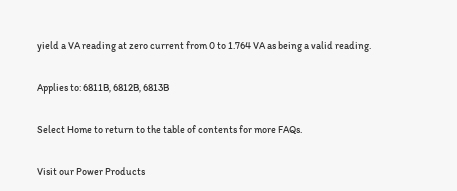yield a VA reading at zero current from 0 to 1.764 VA as being a valid reading.

Applies to: 6811B, 6812B, 6813B

Select Home to return to the table of contents for more FAQs.

Visit our Power Products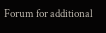Forum for additional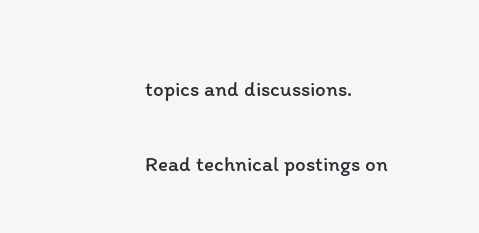topics and discussions.

Read technical postings on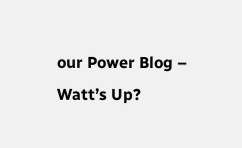our Power Blog – Watt’s Up?